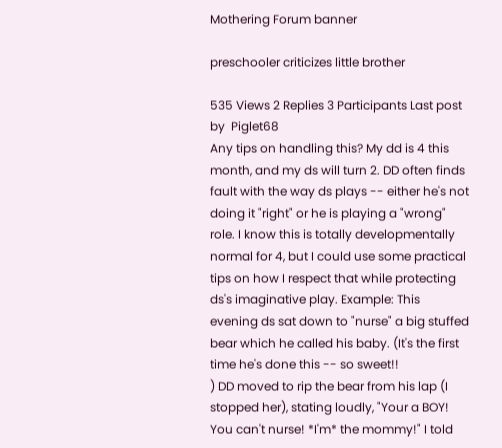Mothering Forum banner

preschooler criticizes little brother

535 Views 2 Replies 3 Participants Last post by  Piglet68
Any tips on handling this? My dd is 4 this month, and my ds will turn 2. DD often finds fault with the way ds plays -- either he's not doing it "right" or he is playing a "wrong" role. I know this is totally developmentally normal for 4, but I could use some practical tips on how I respect that while protecting ds's imaginative play. Example: This evening ds sat down to "nurse" a big stuffed bear which he called his baby. (It's the first time he's done this -- so sweet!!
) DD moved to rip the bear from his lap (I stopped her), stating loudly, "Your a BOY! You can't nurse! *I'm* the mommy!" I told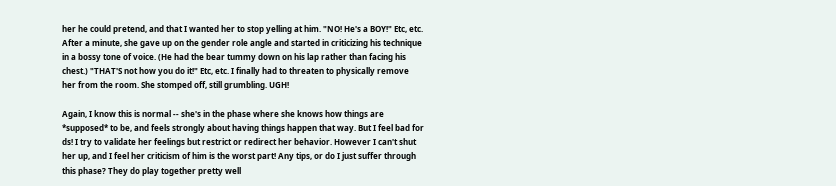her he could pretend, and that I wanted her to stop yelling at him. "NO! He's a BOY!" Etc, etc. After a minute, she gave up on the gender role angle and started in criticizing his technique in a bossy tone of voice. (He had the bear tummy down on his lap rather than facing his chest.) "THAT'S not how you do it!" Etc, etc. I finally had to threaten to physically remove her from the room. She stomped off, still grumbling. UGH!

Again, I know this is normal -- she's in the phase where she knows how things are *supposed* to be, and feels strongly about having things happen that way. But I feel bad for ds! I try to validate her feelings but restrict or redirect her behavior. However I can't shut her up, and I feel her criticism of him is the worst part! Any tips, or do I just suffer through this phase? They do play together pretty well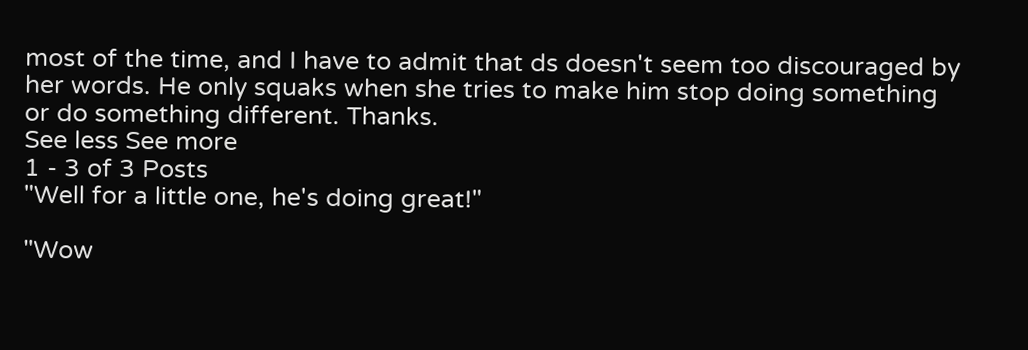most of the time, and I have to admit that ds doesn't seem too discouraged by her words. He only squaks when she tries to make him stop doing something or do something different. Thanks.
See less See more
1 - 3 of 3 Posts
"Well for a little one, he's doing great!"

"Wow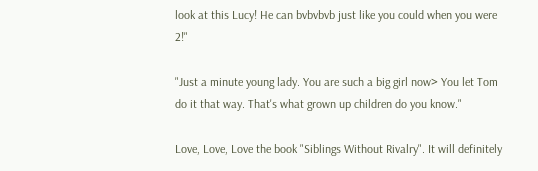look at this Lucy! He can bvbvbvb just like you could when you were 2!"

"Just a minute young lady. You are such a big girl now> You let Tom do it that way. That's what grown up children do you know."

Love, Love, Love the book "Siblings Without Rivalry". It will definitely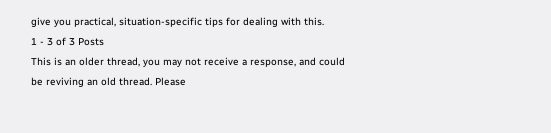give you practical, situation-specific tips for dealing with this.
1 - 3 of 3 Posts
This is an older thread, you may not receive a response, and could be reviving an old thread. Please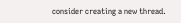consider creating a new thread.